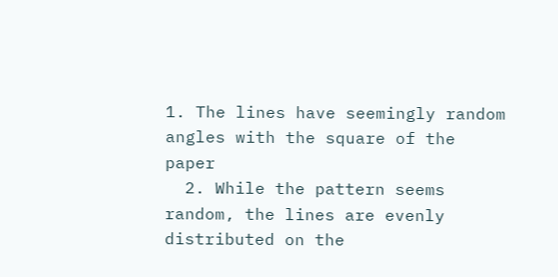1. The lines have seemingly random angles with the square of the paper
  2. While the pattern seems random, the lines are evenly distributed on the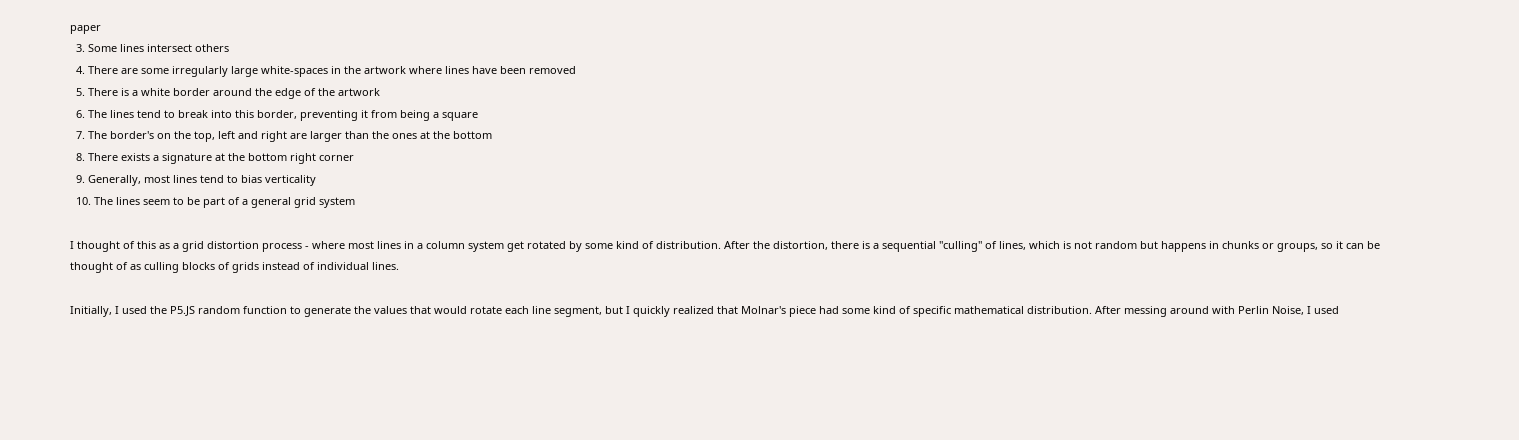paper
  3. Some lines intersect others
  4. There are some irregularly large white-spaces in the artwork where lines have been removed
  5. There is a white border around the edge of the artwork
  6. The lines tend to break into this border, preventing it from being a square
  7. The border's on the top, left and right are larger than the ones at the bottom
  8. There exists a signature at the bottom right corner
  9. Generally, most lines tend to bias verticality
  10. The lines seem to be part of a general grid system

I thought of this as a grid distortion process - where most lines in a column system get rotated by some kind of distribution. After the distortion, there is a sequential "culling" of lines, which is not random but happens in chunks or groups, so it can be thought of as culling blocks of grids instead of individual lines.

Initially, I used the P5.JS random function to generate the values that would rotate each line segment, but I quickly realized that Molnar's piece had some kind of specific mathematical distribution. After messing around with Perlin Noise, I used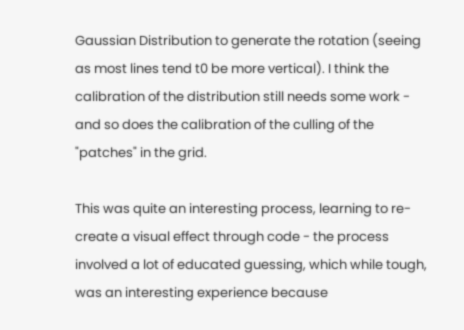Gaussian Distribution to generate the rotation (seeing as most lines tend t0 be more vertical). I think the calibration of the distribution still needs some work - and so does the calibration of the culling of the "patches" in the grid.

This was quite an interesting process, learning to re-create a visual effect through code - the process involved a lot of educated guessing, which while tough, was an interesting experience because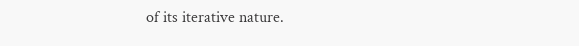of its iterative nature.